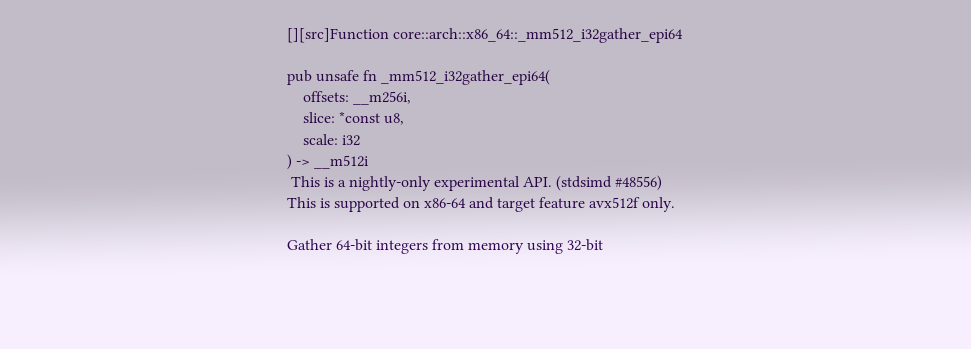[][src]Function core::arch::x86_64::_mm512_i32gather_epi64

pub unsafe fn _mm512_i32gather_epi64(
    offsets: __m256i,
    slice: *const u8,
    scale: i32
) -> __m512i
 This is a nightly-only experimental API. (stdsimd #48556)
This is supported on x86-64 and target feature avx512f only.

Gather 64-bit integers from memory using 32-bit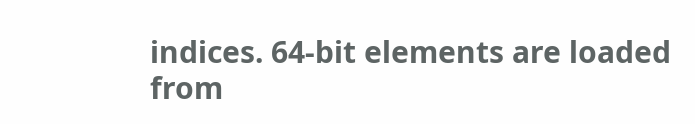indices. 64-bit elements are loaded from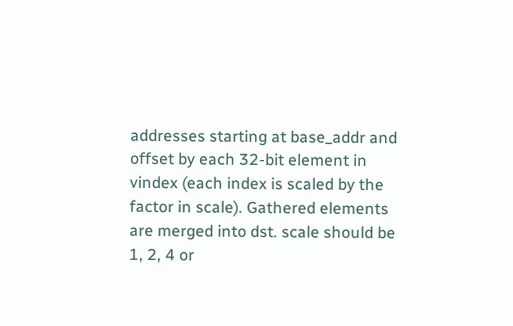addresses starting at base_addr and offset by each 32-bit element in vindex (each index is scaled by the factor in scale). Gathered elements are merged into dst. scale should be 1, 2, 4 or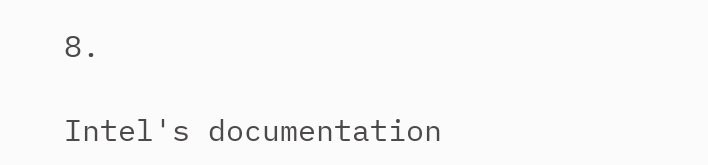8.

Intel's documentation